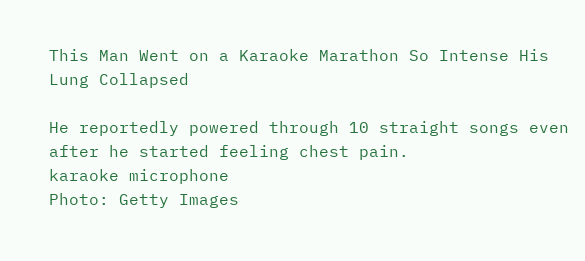This Man Went on a Karaoke Marathon So Intense His Lung Collapsed

He reportedly powered through 10 straight songs even after he started feeling chest pain.
karaoke microphone
Photo: Getty Images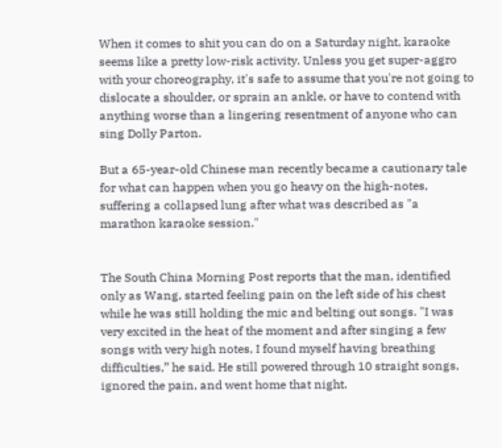When it comes to shit you can do on a Saturday night, karaoke seems like a pretty low-risk activity. Unless you get super-aggro with your choreography, it's safe to assume that you're not going to dislocate a shoulder, or sprain an ankle, or have to contend with anything worse than a lingering resentment of anyone who can sing Dolly Parton.

But a 65-year-old Chinese man recently became a cautionary tale for what can happen when you go heavy on the high-notes, suffering a collapsed lung after what was described as "a marathon karaoke session."


The South China Morning Post reports that the man, identified only as Wang, started feeling pain on the left side of his chest while he was still holding the mic and belting out songs. "I was very excited in the heat of the moment and after singing a few songs with very high notes, I found myself having breathing difficulties,” he said. He still powered through 10 straight songs, ignored the pain, and went home that night.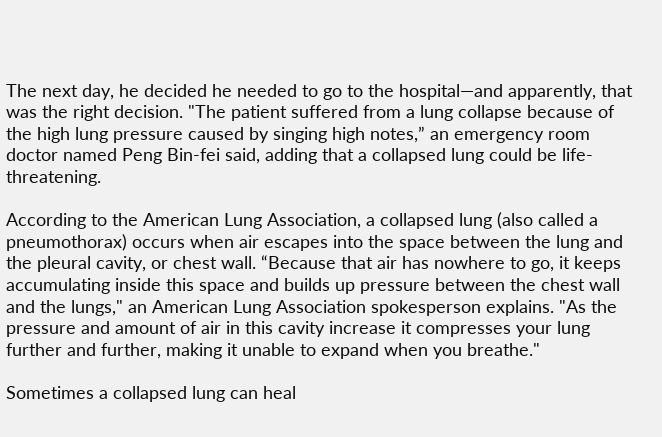The next day, he decided he needed to go to the hospital—and apparently, that was the right decision. "The patient suffered from a lung collapse because of the high lung pressure caused by singing high notes,” an emergency room doctor named Peng Bin-fei said, adding that a collapsed lung could be life-threatening.

According to the American Lung Association, a collapsed lung (also called a pneumothorax) occurs when air escapes into the space between the lung and the pleural cavity, or chest wall. “Because that air has nowhere to go, it keeps accumulating inside this space and builds up pressure between the chest wall and the lungs," an American Lung Association spokesperson explains. "As the pressure and amount of air in this cavity increase it compresses your lung further and further, making it unable to expand when you breathe."

Sometimes a collapsed lung can heal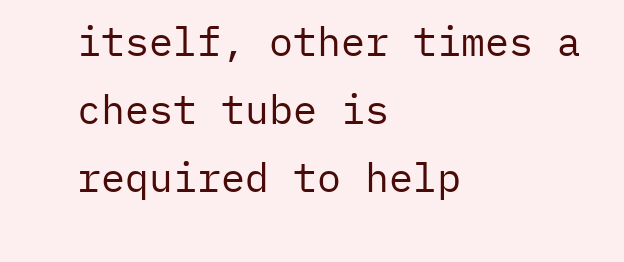itself, other times a chest tube is required to help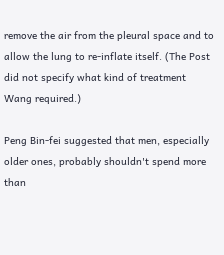remove the air from the pleural space and to allow the lung to re-inflate itself. (The Post did not specify what kind of treatment Wang required.)

Peng Bin-fei suggested that men, especially older ones, probably shouldn't spend more than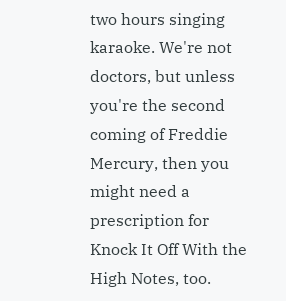two hours singing karaoke. We're not doctors, but unless you're the second coming of Freddie Mercury, then you might need a prescription for Knock It Off With the High Notes, too.